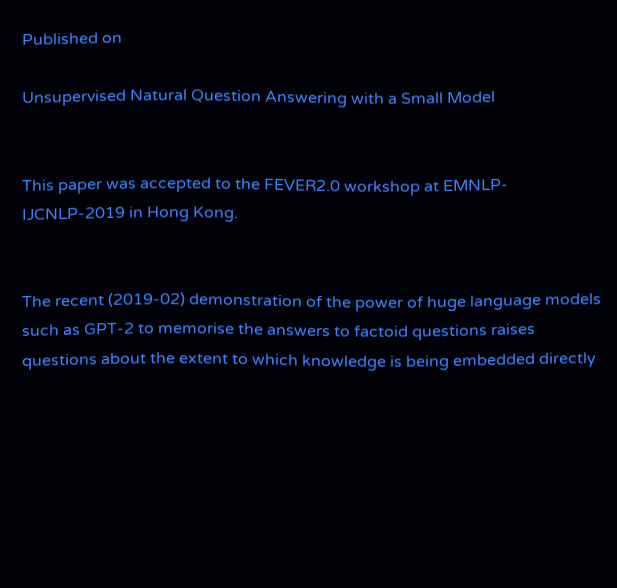Published on

Unsupervised Natural Question Answering with a Small Model


This paper was accepted to the FEVER2.0 workshop at EMNLP-IJCNLP-2019 in Hong Kong.


The recent (2019-02) demonstration of the power of huge language models such as GPT-2 to memorise the answers to factoid questions raises questions about the extent to which knowledge is being embedded directly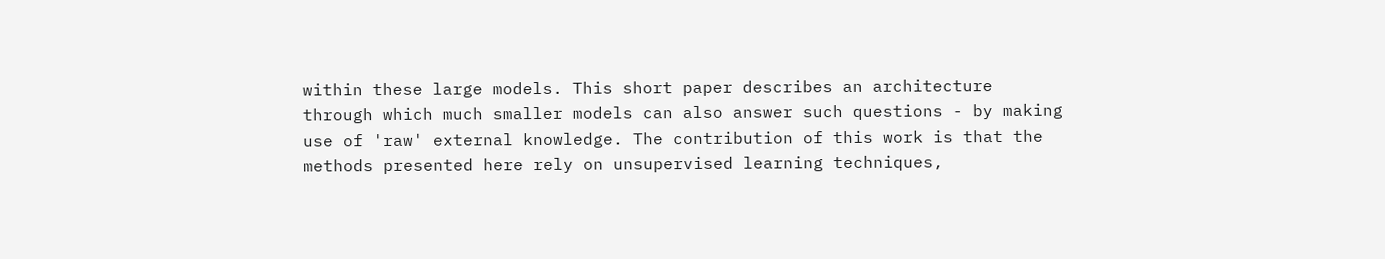within these large models. This short paper describes an architecture through which much smaller models can also answer such questions - by making use of 'raw' external knowledge. The contribution of this work is that the methods presented here rely on unsupervised learning techniques,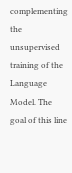complementing the unsupervised training of the Language Model. The goal of this line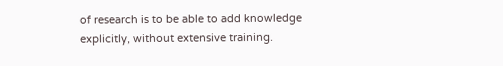of research is to be able to add knowledge explicitly, without extensive training.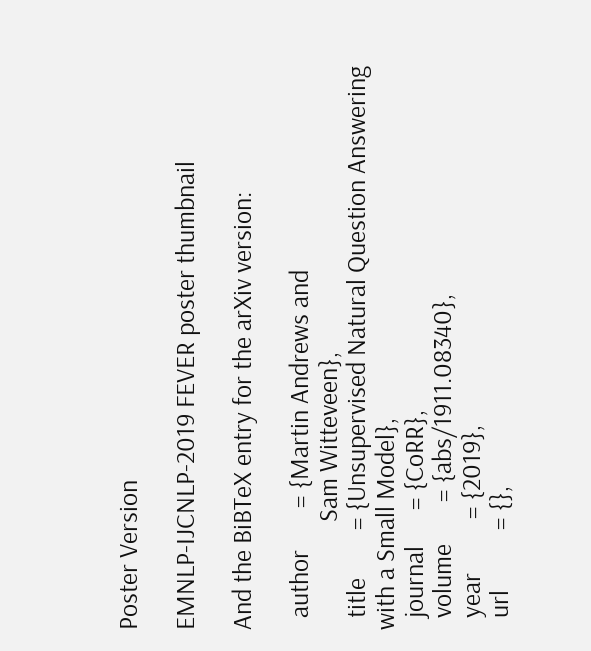Poster Version

EMNLP-IJCNLP-2019 FEVER poster thumbnail

And the BiBTeX entry for the arXiv version:

  author       = {Martin Andrews and
                  Sam Witteveen},
  title        = {Unsupervised Natural Question Answering with a Small Model},
  journal      = {CoRR},
  volume       = {abs/1911.08340},
  year         = {2019},
  url          = {},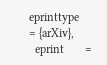eprinttype    = {arXiv},
  eprint       =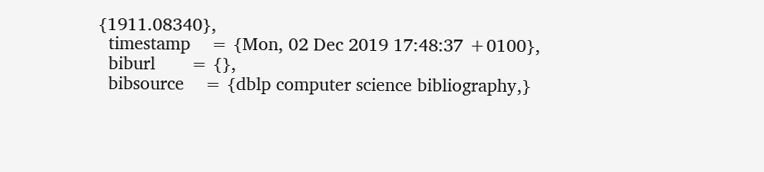{1911.08340},
  timestamp    = {Mon, 02 Dec 2019 17:48:37 +0100},
  biburl       = {},
  bibsource    = {dblp computer science bibliography,}